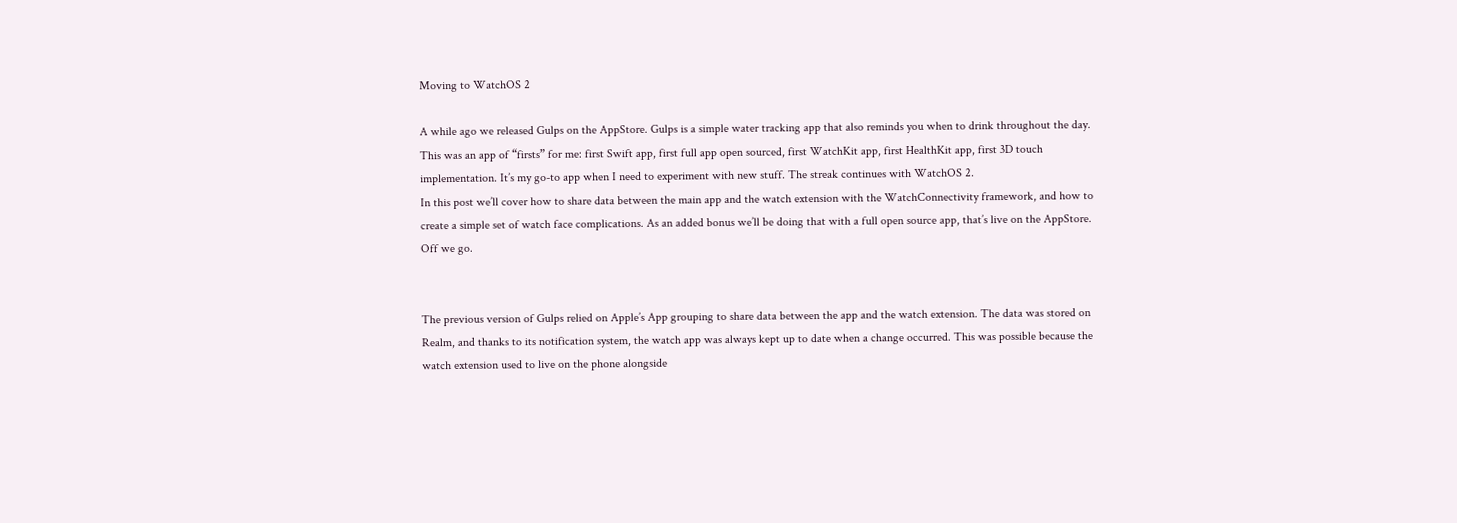Moving to WatchOS 2

A while ago we released Gulps on the AppStore. Gulps is a simple water tracking app that also reminds you when to drink throughout the day.
This was an app of “firsts” for me: first Swift app, first full app open sourced, first WatchKit app, first HealthKit app, first 3D touch implementation. It’s my go-to app when I need to experiment with new stuff. The streak continues with WatchOS 2.
In this post we’ll cover how to share data between the main app and the watch extension with the WatchConnectivity framework, and how to create a simple set of watch face complications. As an added bonus we’ll be doing that with a full open source app, that’s live on the AppStore. Off we go.


The previous version of Gulps relied on Apple’s App grouping to share data between the app and the watch extension. The data was stored on Realm, and thanks to its notification system, the watch app was always kept up to date when a change occurred. This was possible because the watch extension used to live on the phone alongside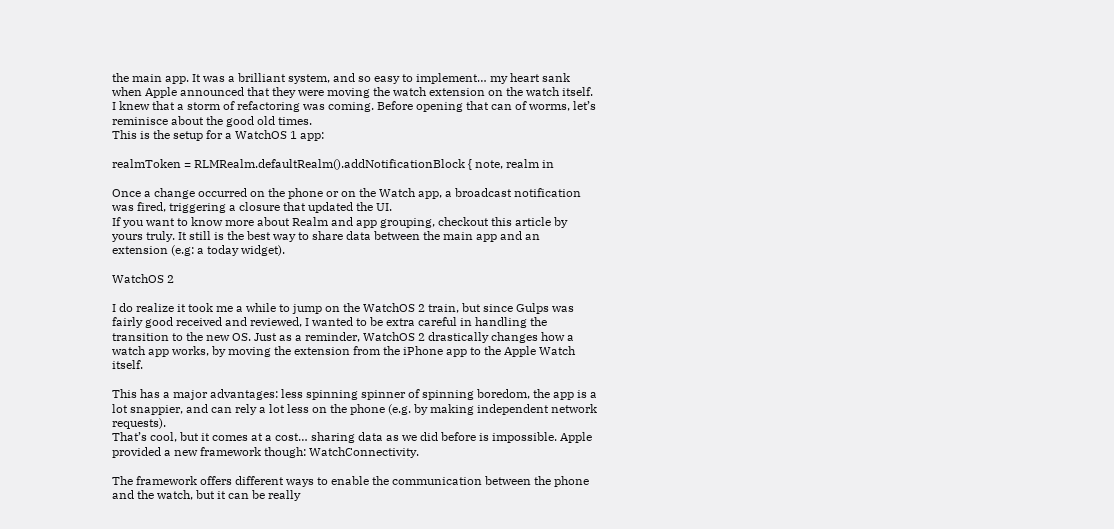the main app. It was a brilliant system, and so easy to implement… my heart sank when Apple announced that they were moving the watch extension on the watch itself. I knew that a storm of refactoring was coming. Before opening that can of worms, let’s reminisce about the good old times.
This is the setup for a WatchOS 1 app:

realmToken = RLMRealm.defaultRealm().addNotificationBlock { note, realm in

Once a change occurred on the phone or on the Watch app, a broadcast notification was fired, triggering a closure that updated the UI.
If you want to know more about Realm and app grouping, checkout this article by yours truly. It still is the best way to share data between the main app and an extension (e.g: a today widget).

WatchOS 2

I do realize it took me a while to jump on the WatchOS 2 train, but since Gulps was fairly good received and reviewed, I wanted to be extra careful in handling the transition to the new OS. Just as a reminder, WatchOS 2 drastically changes how a watch app works, by moving the extension from the iPhone app to the Apple Watch itself.

This has a major advantages: less spinning spinner of spinning boredom, the app is a lot snappier, and can rely a lot less on the phone (e.g. by making independent network requests).
That’s cool, but it comes at a cost… sharing data as we did before is impossible. Apple provided a new framework though: WatchConnectivity.

The framework offers different ways to enable the communication between the phone and the watch, but it can be really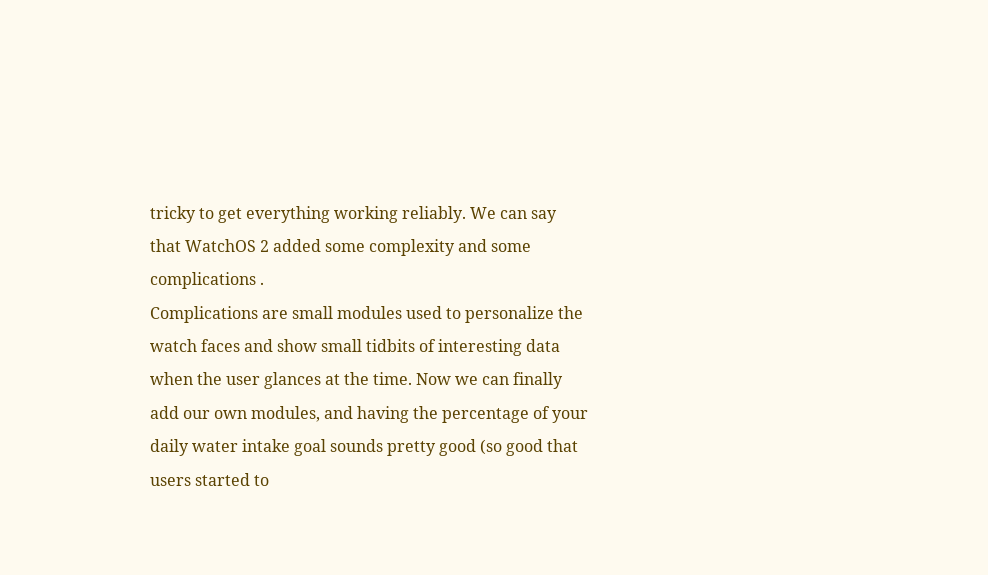tricky to get everything working reliably. We can say that WatchOS 2 added some complexity and some complications .
Complications are small modules used to personalize the watch faces and show small tidbits of interesting data when the user glances at the time. Now we can finally add our own modules, and having the percentage of your daily water intake goal sounds pretty good (so good that users started to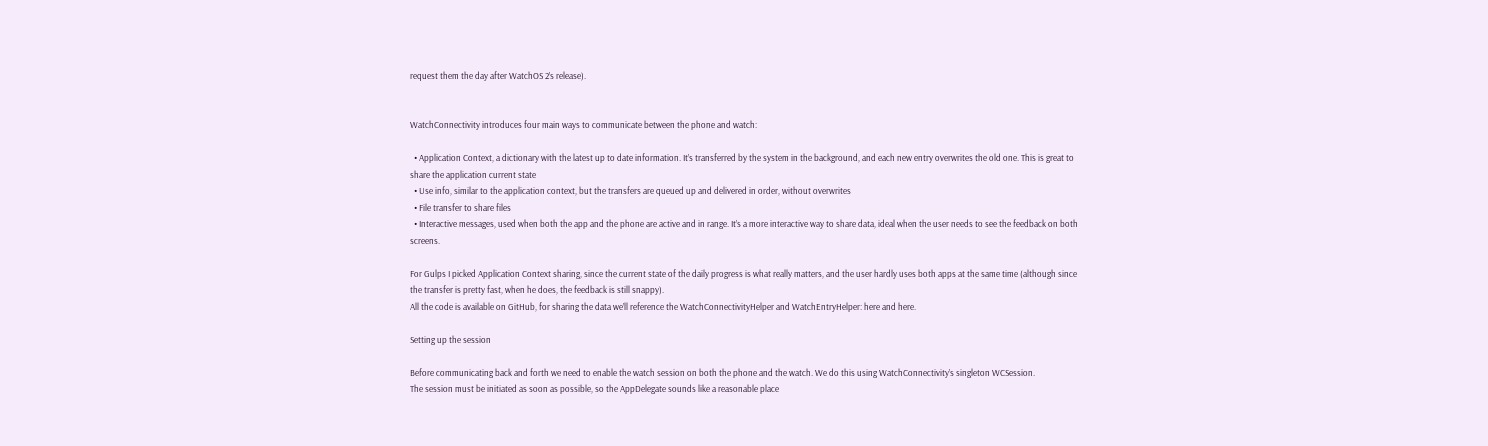request them the day after WatchOS 2’s release).


WatchConnectivity introduces four main ways to communicate between the phone and watch:

  • Application Context, a dictionary with the latest up to date information. It’s transferred by the system in the background, and each new entry overwrites the old one. This is great to share the application current state
  • Use info, similar to the application context, but the transfers are queued up and delivered in order, without overwrites
  • File transfer to share files
  • Interactive messages, used when both the app and the phone are active and in range. It’s a more interactive way to share data, ideal when the user needs to see the feedback on both screens.

For Gulps I picked Application Context sharing, since the current state of the daily progress is what really matters, and the user hardly uses both apps at the same time (although since the transfer is pretty fast, when he does, the feedback is still snappy).
All the code is available on GitHub, for sharing the data we’ll reference the WatchConnectivityHelper and WatchEntryHelper: here and here.

Setting up the session

Before communicating back and forth we need to enable the watch session on both the phone and the watch. We do this using WatchConnectivity’s singleton WCSession.
The session must be initiated as soon as possible, so the AppDelegate sounds like a reasonable place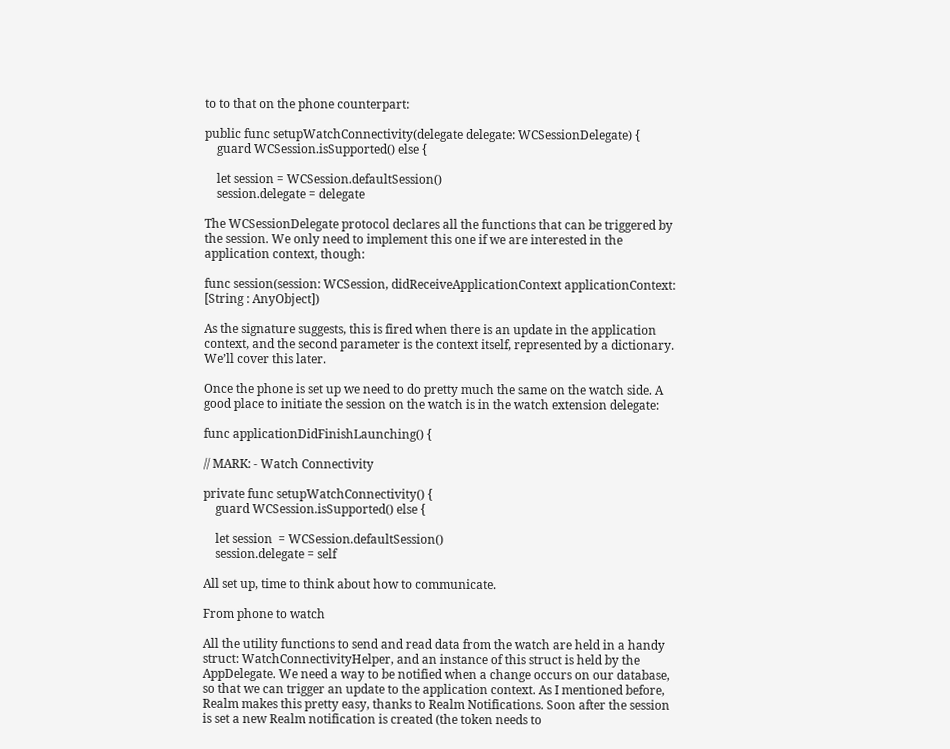to to that on the phone counterpart:

public func setupWatchConnectivity(delegate delegate: WCSessionDelegate) {
    guard WCSession.isSupported() else {

    let session = WCSession.defaultSession()
    session.delegate = delegate

The WCSessionDelegate protocol declares all the functions that can be triggered by the session. We only need to implement this one if we are interested in the application context, though:

func session(session: WCSession, didReceiveApplicationContext applicationContext: [String : AnyObject])

As the signature suggests, this is fired when there is an update in the application context, and the second parameter is the context itself, represented by a dictionary. We’ll cover this later.

Once the phone is set up we need to do pretty much the same on the watch side. A good place to initiate the session on the watch is in the watch extension delegate:

func applicationDidFinishLaunching() {

// MARK: - Watch Connectivity

private func setupWatchConnectivity() {
    guard WCSession.isSupported() else {

    let session  = WCSession.defaultSession()
    session.delegate = self

All set up, time to think about how to communicate.

From phone to watch

All the utility functions to send and read data from the watch are held in a handy struct: WatchConnectivityHelper, and an instance of this struct is held by the AppDelegate. We need a way to be notified when a change occurs on our database, so that we can trigger an update to the application context. As I mentioned before, Realm makes this pretty easy, thanks to Realm Notifications. Soon after the session is set a new Realm notification is created (the token needs to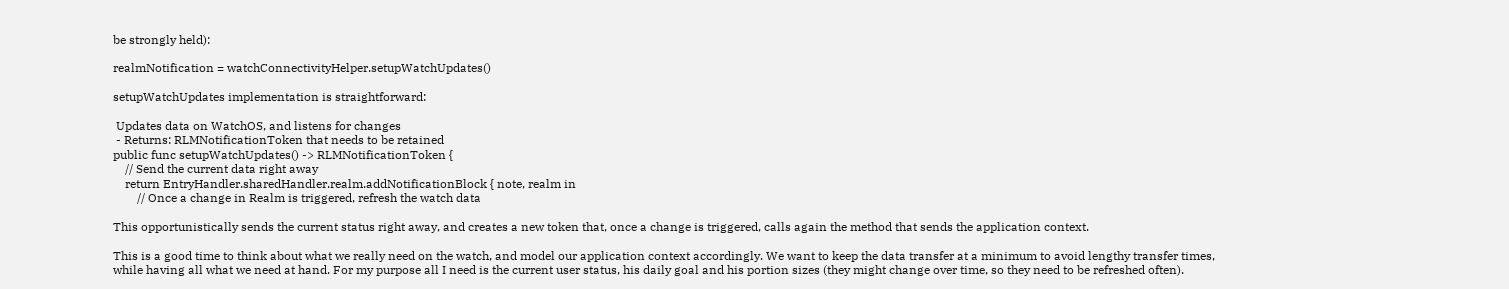be strongly held):

realmNotification = watchConnectivityHelper.setupWatchUpdates()

setupWatchUpdates implementation is straightforward:

 Updates data on WatchOS, and listens for changes
 - Returns: RLMNotificationToken that needs to be retained
public func setupWatchUpdates() -> RLMNotificationToken {
    // Send the current data right away
    return EntryHandler.sharedHandler.realm.addNotificationBlock { note, realm in
        // Once a change in Realm is triggered, refresh the watch data

This opportunistically sends the current status right away, and creates a new token that, once a change is triggered, calls again the method that sends the application context.

This is a good time to think about what we really need on the watch, and model our application context accordingly. We want to keep the data transfer at a minimum to avoid lengthy transfer times, while having all what we need at hand. For my purpose all I need is the current user status, his daily goal and his portion sizes (they might change over time, so they need to be refreshed often).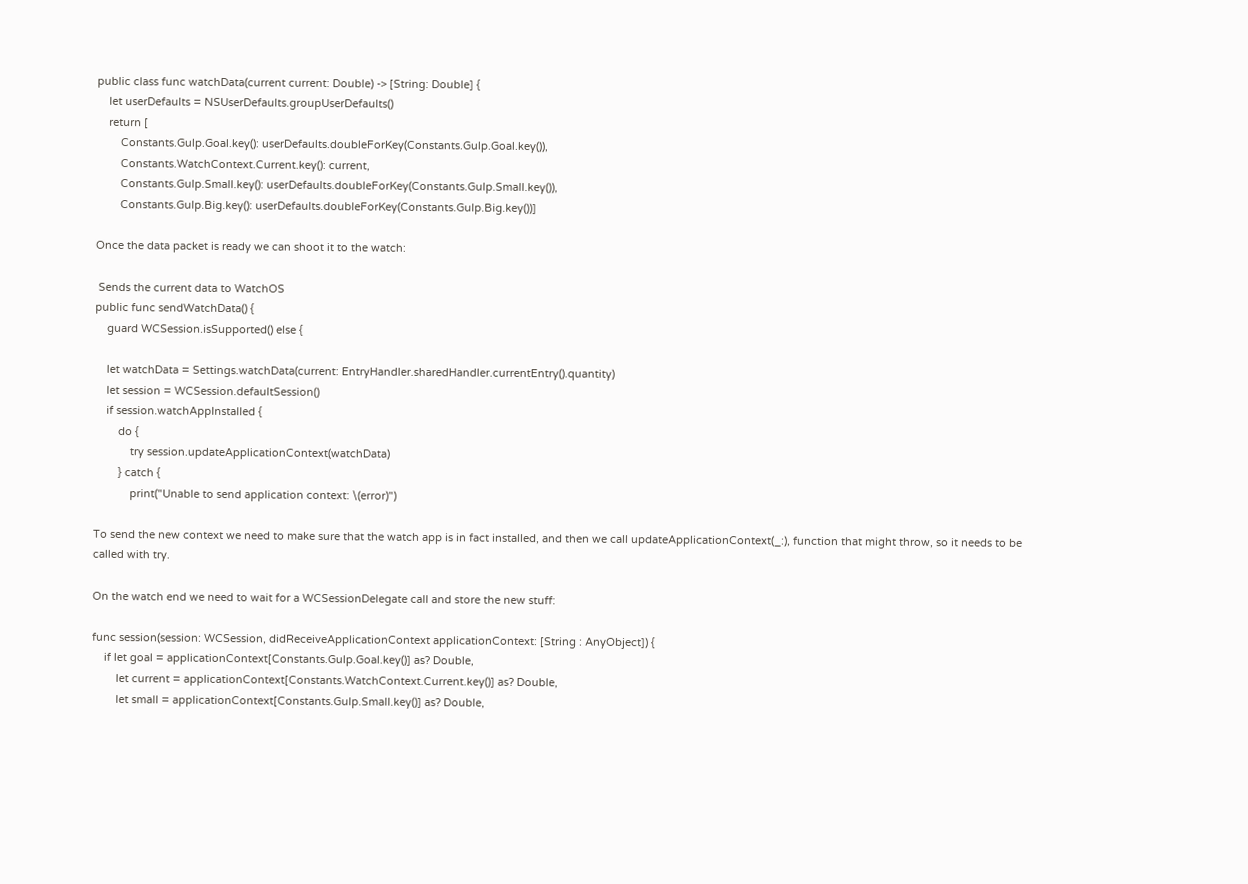public class func watchData(current current: Double) -> [String: Double] {
    let userDefaults = NSUserDefaults.groupUserDefaults()
    return [
        Constants.Gulp.Goal.key(): userDefaults.doubleForKey(Constants.Gulp.Goal.key()),
        Constants.WatchContext.Current.key(): current,
        Constants.Gulp.Small.key(): userDefaults.doubleForKey(Constants.Gulp.Small.key()),
        Constants.Gulp.Big.key(): userDefaults.doubleForKey(Constants.Gulp.Big.key())]

Once the data packet is ready we can shoot it to the watch:

 Sends the current data to WatchOS
public func sendWatchData() {
    guard WCSession.isSupported() else {

    let watchData = Settings.watchData(current: EntryHandler.sharedHandler.currentEntry().quantity)
    let session = WCSession.defaultSession()
    if session.watchAppInstalled {
        do {
            try session.updateApplicationContext(watchData)
        } catch {
            print("Unable to send application context: \(error)")

To send the new context we need to make sure that the watch app is in fact installed, and then we call updateApplicationContext(_:), function that might throw, so it needs to be called with try.

On the watch end we need to wait for a WCSessionDelegate call and store the new stuff:

func session(session: WCSession, didReceiveApplicationContext applicationContext: [String : AnyObject]) {
    if let goal = applicationContext[Constants.Gulp.Goal.key()] as? Double,
        let current = applicationContext[Constants.WatchContext.Current.key()] as? Double,
        let small = applicationContext[Constants.Gulp.Small.key()] as? Double,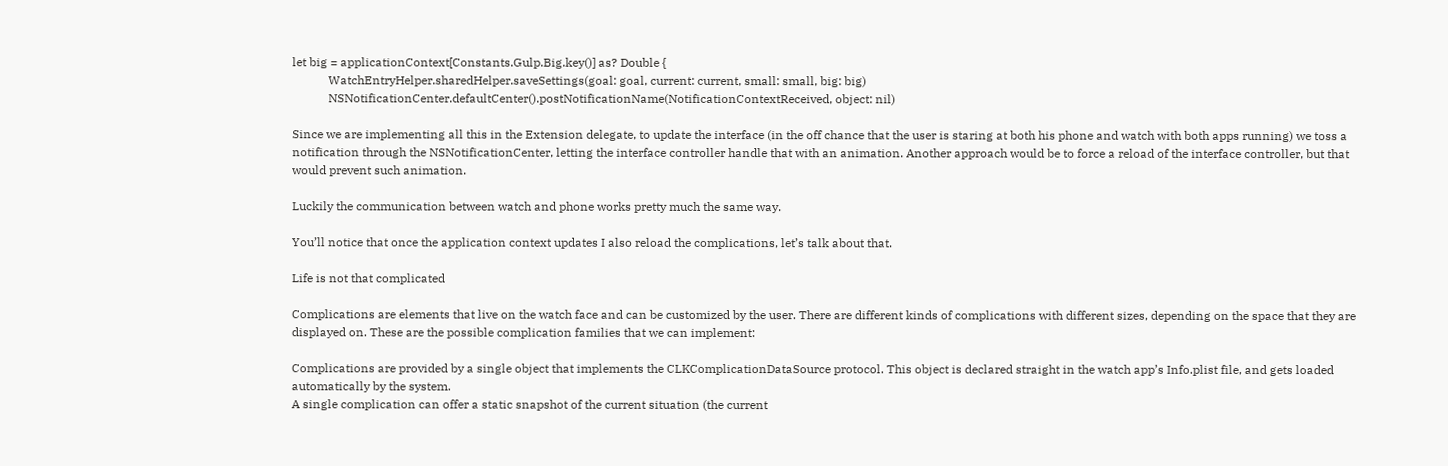let big = applicationContext[Constants.Gulp.Big.key()] as? Double {
            WatchEntryHelper.sharedHelper.saveSettings(goal: goal, current: current, small: small, big: big)
            NSNotificationCenter.defaultCenter().postNotificationName(NotificationContextReceived, object: nil)

Since we are implementing all this in the Extension delegate, to update the interface (in the off chance that the user is staring at both his phone and watch with both apps running) we toss a notification through the NSNotificationCenter, letting the interface controller handle that with an animation. Another approach would be to force a reload of the interface controller, but that would prevent such animation.

Luckily the communication between watch and phone works pretty much the same way.

You’ll notice that once the application context updates I also reload the complications, let’s talk about that.

Life is not that complicated

Complications are elements that live on the watch face and can be customized by the user. There are different kinds of complications with different sizes, depending on the space that they are displayed on. These are the possible complication families that we can implement:

Complications are provided by a single object that implements the CLKComplicationDataSource protocol. This object is declared straight in the watch app’s Info.plist file, and gets loaded automatically by the system.
A single complication can offer a static snapshot of the current situation (the current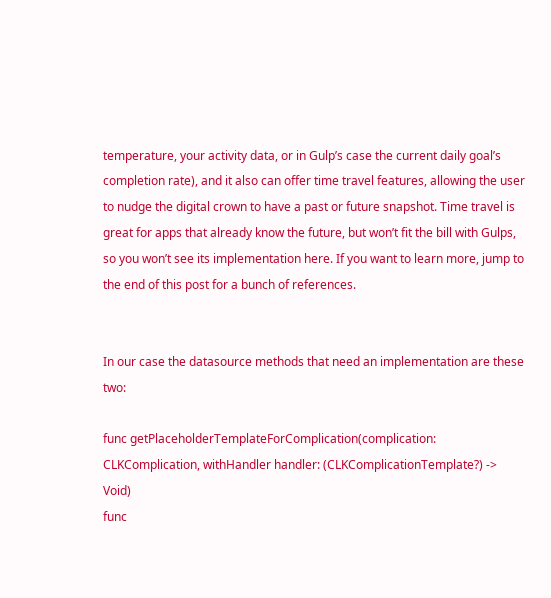temperature, your activity data, or in Gulp’s case the current daily goal’s completion rate), and it also can offer time travel features, allowing the user to nudge the digital crown to have a past or future snapshot. Time travel is great for apps that already know the future, but won’t fit the bill with Gulps, so you won’t see its implementation here. If you want to learn more, jump to the end of this post for a bunch of references.


In our case the datasource methods that need an implementation are these two:

func getPlaceholderTemplateForComplication(complication: CLKComplication, withHandler handler: (CLKComplicationTemplate?) -> Void)
func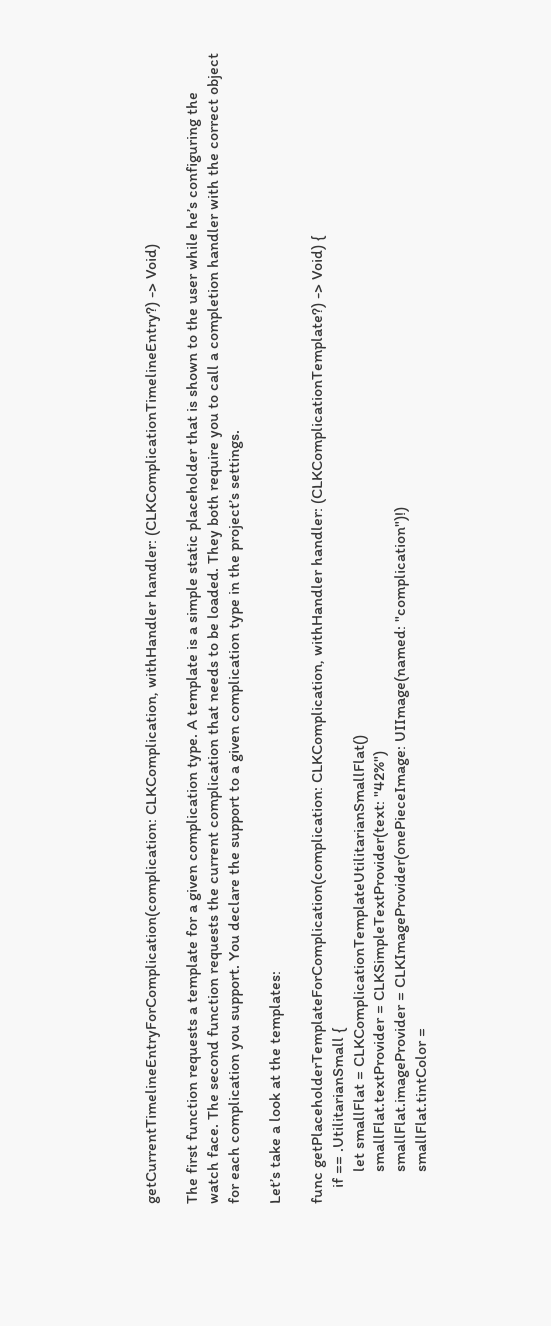getCurrentTimelineEntryForComplication(complication: CLKComplication, withHandler handler: (CLKComplicationTimelineEntry?) -> Void)

The first function requests a template for a given complication type. A template is a simple static placeholder that is shown to the user while he’s configuring the watch face. The second function requests the current complication that needs to be loaded. They both require you to call a completion handler with the correct object for each complication you support. You declare the support to a given complication type in the project’s settings.

Let’s take a look at the templates:

func getPlaceholderTemplateForComplication(complication: CLKComplication, withHandler handler: (CLKComplicationTemplate?) -> Void) {
    if == .UtilitarianSmall {
        let smallFlat = CLKComplicationTemplateUtilitarianSmallFlat()
        smallFlat.textProvider = CLKSimpleTextProvider(text: "42%")
        smallFlat.imageProvider = CLKImageProvider(onePieceImage: UIImage(named: "complication")!)
        smallFlat.tintColor =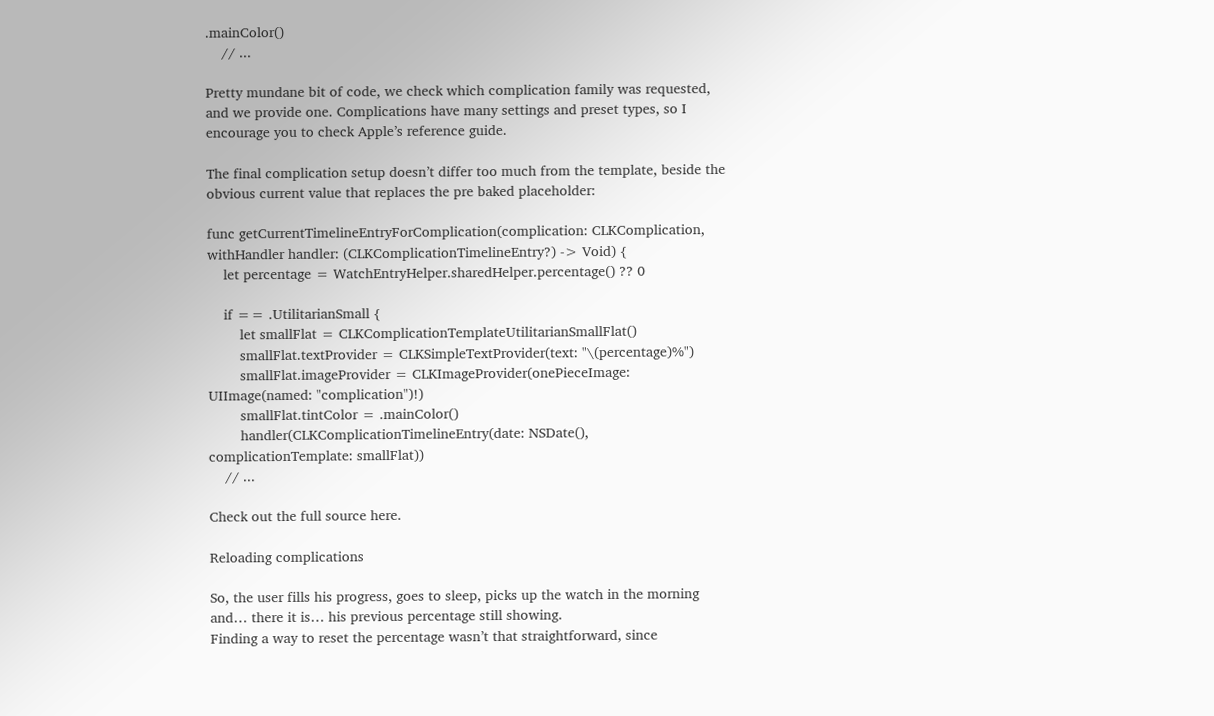.mainColor()
    // ...

Pretty mundane bit of code, we check which complication family was requested, and we provide one. Complications have many settings and preset types, so I encourage you to check Apple’s reference guide.

The final complication setup doesn’t differ too much from the template, beside the obvious current value that replaces the pre baked placeholder:

func getCurrentTimelineEntryForComplication(complication: CLKComplication, withHandler handler: (CLKComplicationTimelineEntry?) -> Void) {
    let percentage = WatchEntryHelper.sharedHelper.percentage() ?? 0

    if == .UtilitarianSmall {
        let smallFlat = CLKComplicationTemplateUtilitarianSmallFlat()
        smallFlat.textProvider = CLKSimpleTextProvider(text: "\(percentage)%")
        smallFlat.imageProvider = CLKImageProvider(onePieceImage: UIImage(named: "complication")!)
        smallFlat.tintColor = .mainColor()
        handler(CLKComplicationTimelineEntry(date: NSDate(), complicationTemplate: smallFlat))
    // ...

Check out the full source here.

Reloading complications

So, the user fills his progress, goes to sleep, picks up the watch in the morning and… there it is… his previous percentage still showing.
Finding a way to reset the percentage wasn’t that straightforward, since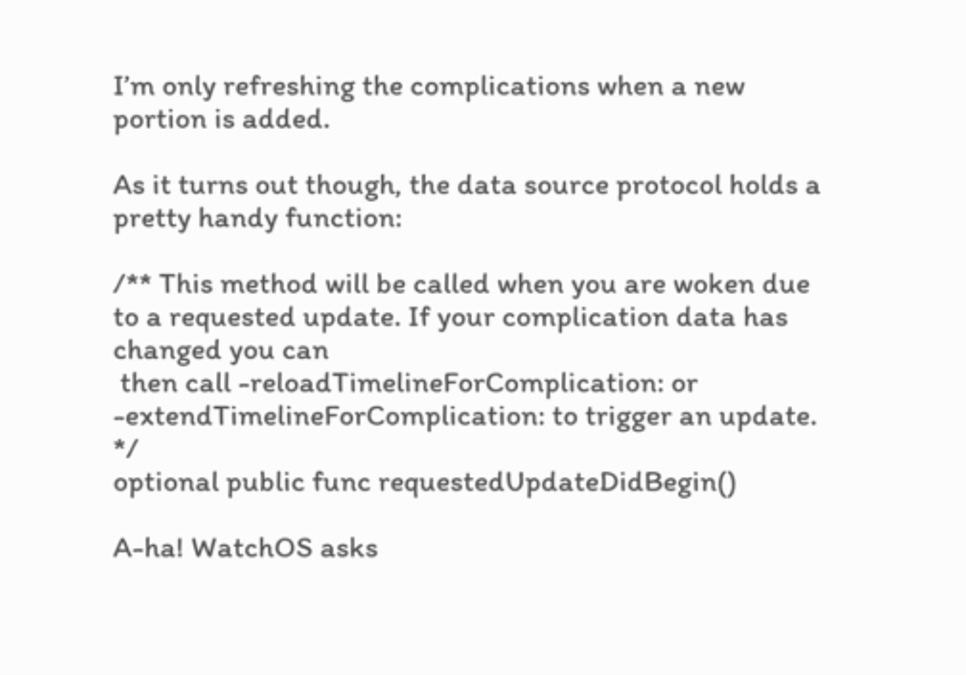I’m only refreshing the complications when a new portion is added.

As it turns out though, the data source protocol holds a pretty handy function:

/** This method will be called when you are woken due to a requested update. If your complication data has changed you can
 then call -reloadTimelineForComplication: or -extendTimelineForComplication: to trigger an update. */
optional public func requestedUpdateDidBegin()

A-ha! WatchOS asks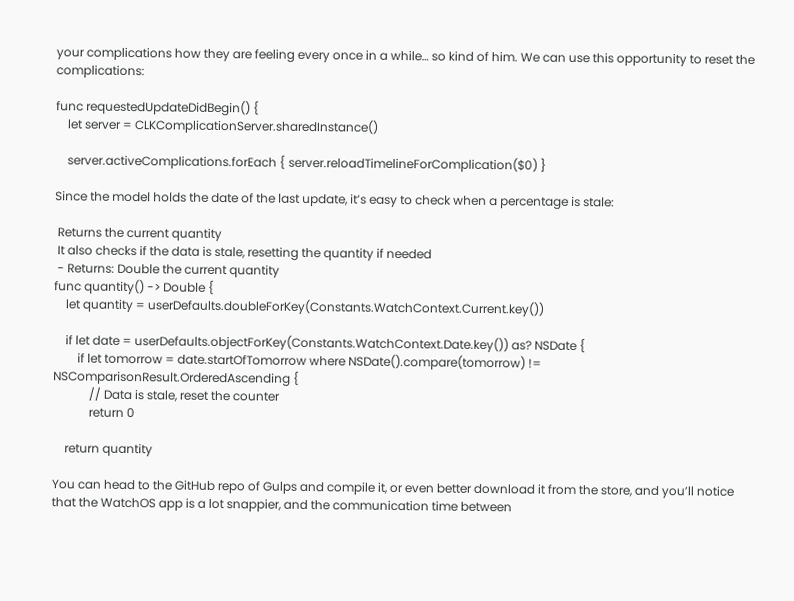your complications how they are feeling every once in a while… so kind of him. We can use this opportunity to reset the complications:

func requestedUpdateDidBegin() {
    let server = CLKComplicationServer.sharedInstance()

    server.activeComplications.forEach { server.reloadTimelineForComplication($0) }

Since the model holds the date of the last update, it’s easy to check when a percentage is stale:

 Returns the current quantity
 It also checks if the data is stale, resetting the quantity if needed
 - Returns: Double the current quantity
func quantity() -> Double {
    let quantity = userDefaults.doubleForKey(Constants.WatchContext.Current.key())

    if let date = userDefaults.objectForKey(Constants.WatchContext.Date.key()) as? NSDate {
        if let tomorrow = date.startOfTomorrow where NSDate().compare(tomorrow) != NSComparisonResult.OrderedAscending {
            // Data is stale, reset the counter
            return 0

    return quantity

You can head to the GitHub repo of Gulps and compile it, or even better download it from the store, and you’ll notice that the WatchOS app is a lot snappier, and the communication time between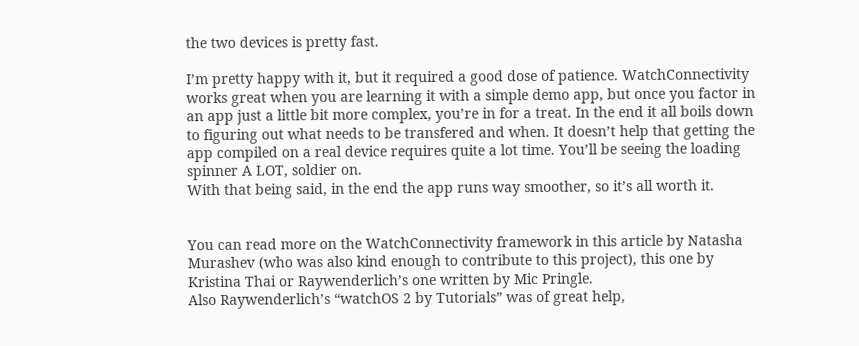the two devices is pretty fast.

I’m pretty happy with it, but it required a good dose of patience. WatchConnectivity works great when you are learning it with a simple demo app, but once you factor in an app just a little bit more complex, you’re in for a treat. In the end it all boils down to figuring out what needs to be transfered and when. It doesn’t help that getting the app compiled on a real device requires quite a lot time. You’ll be seeing the loading spinner A LOT, soldier on.
With that being said, in the end the app runs way smoother, so it’s all worth it.


You can read more on the WatchConnectivity framework in this article by Natasha Murashev (who was also kind enough to contribute to this project), this one by Kristina Thai or Raywenderlich’s one written by Mic Pringle.
Also Raywenderlich’s “watchOS 2 by Tutorials” was of great help,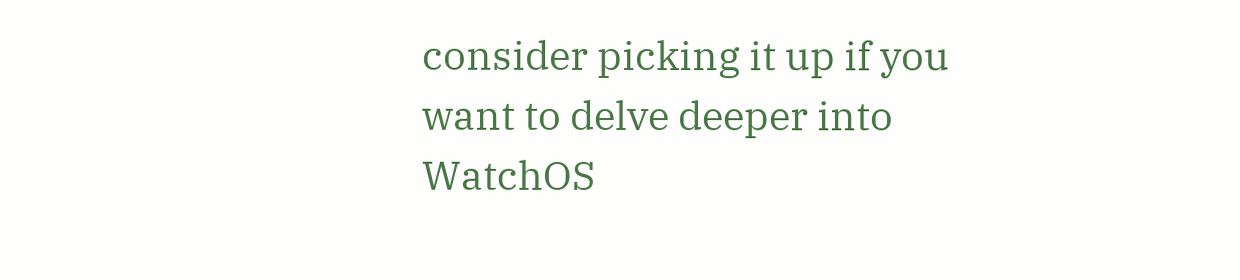consider picking it up if you want to delve deeper into WatchOS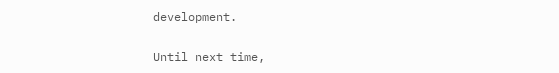development.

Until next time,